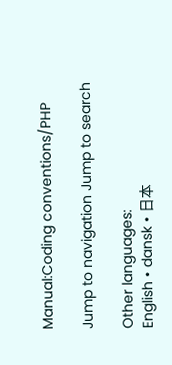Manual:Coding conventions/PHP

Jump to navigation Jump to search

Other languages:
English • dansk • 日本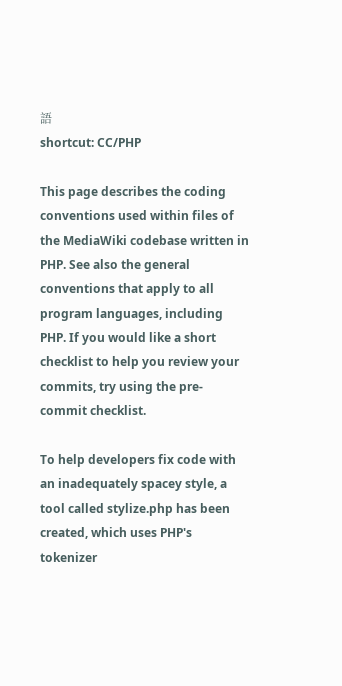語
shortcut: CC/PHP

This page describes the coding conventions used within files of the MediaWiki codebase written in PHP. See also the general conventions that apply to all program languages, including PHP. If you would like a short checklist to help you review your commits, try using the pre-commit checklist.

To help developers fix code with an inadequately spacey style, a tool called stylize.php has been created, which uses PHP's tokenizer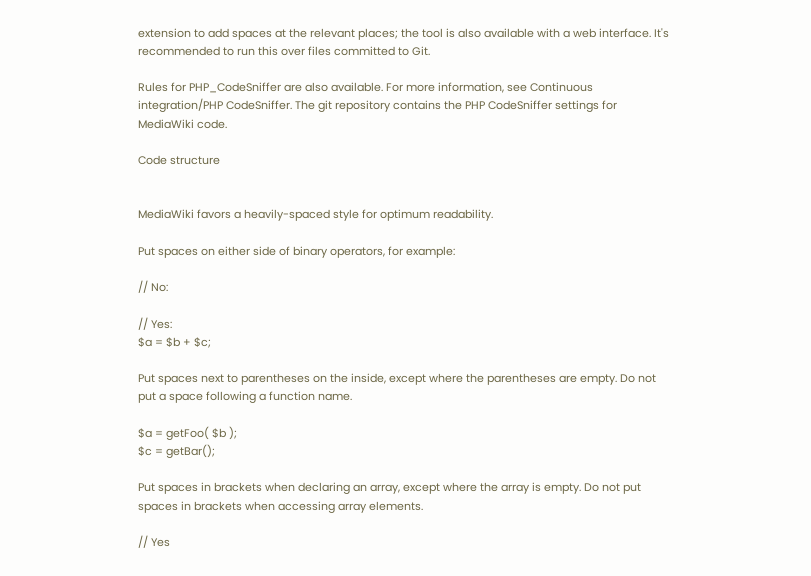extension to add spaces at the relevant places; the tool is also available with a web interface. It's recommended to run this over files committed to Git.

Rules for PHP_CodeSniffer are also available. For more information, see Continuous integration/PHP CodeSniffer. The git repository contains the PHP CodeSniffer settings for MediaWiki code.

Code structure


MediaWiki favors a heavily-spaced style for optimum readability.

Put spaces on either side of binary operators, for example:

// No:

// Yes:
$a = $b + $c;

Put spaces next to parentheses on the inside, except where the parentheses are empty. Do not put a space following a function name.

$a = getFoo( $b );
$c = getBar();

Put spaces in brackets when declaring an array, except where the array is empty. Do not put spaces in brackets when accessing array elements.

// Yes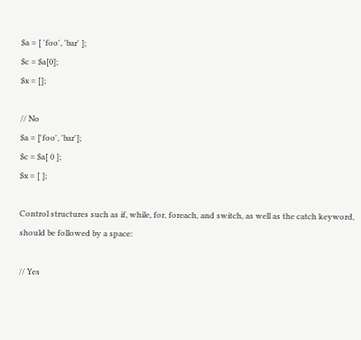$a = [ 'foo', 'bar' ];
$c = $a[0];
$x = [];

// No
$a = ['foo', 'bar'];
$c = $a[ 0 ];
$x = [ ];

Control structures such as if, while, for, foreach, and switch, as well as the catch keyword, should be followed by a space:

// Yes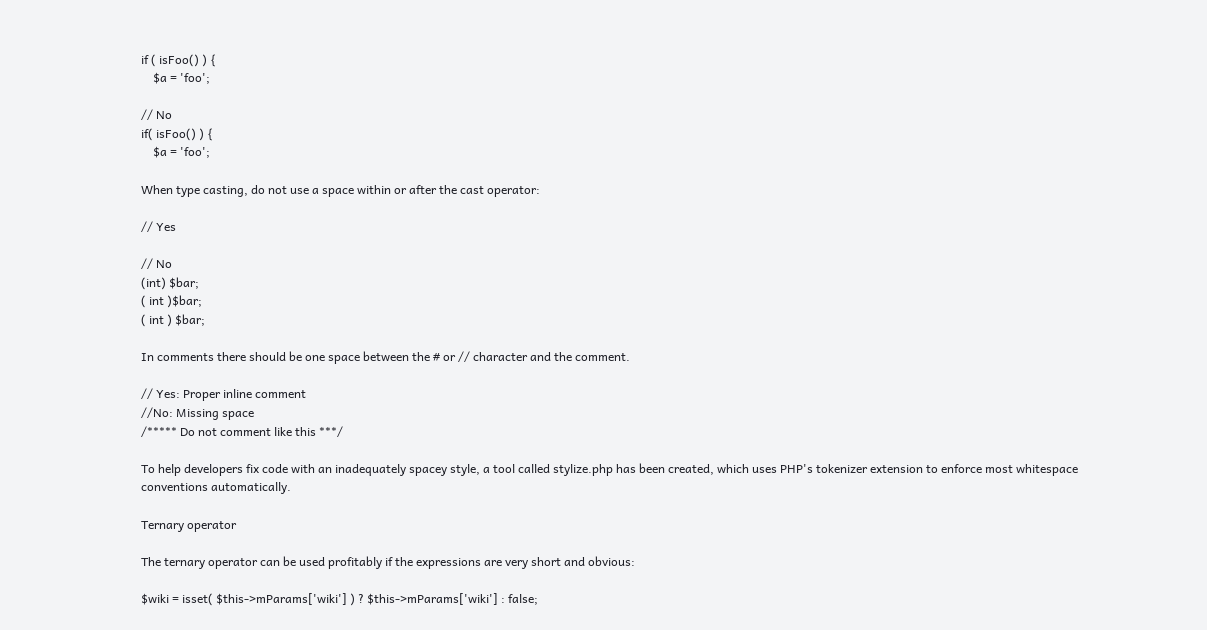if ( isFoo() ) {
    $a = 'foo';

// No
if( isFoo() ) {
    $a = 'foo';

When type casting, do not use a space within or after the cast operator:

// Yes

// No
(int) $bar;
( int )$bar;
( int ) $bar;

In comments there should be one space between the # or // character and the comment.

// Yes: Proper inline comment
//No: Missing space
/***** Do not comment like this ***/

To help developers fix code with an inadequately spacey style, a tool called stylize.php has been created, which uses PHP's tokenizer extension to enforce most whitespace conventions automatically.

Ternary operator

The ternary operator can be used profitably if the expressions are very short and obvious:

$wiki = isset( $this->mParams['wiki'] ) ? $this->mParams['wiki'] : false;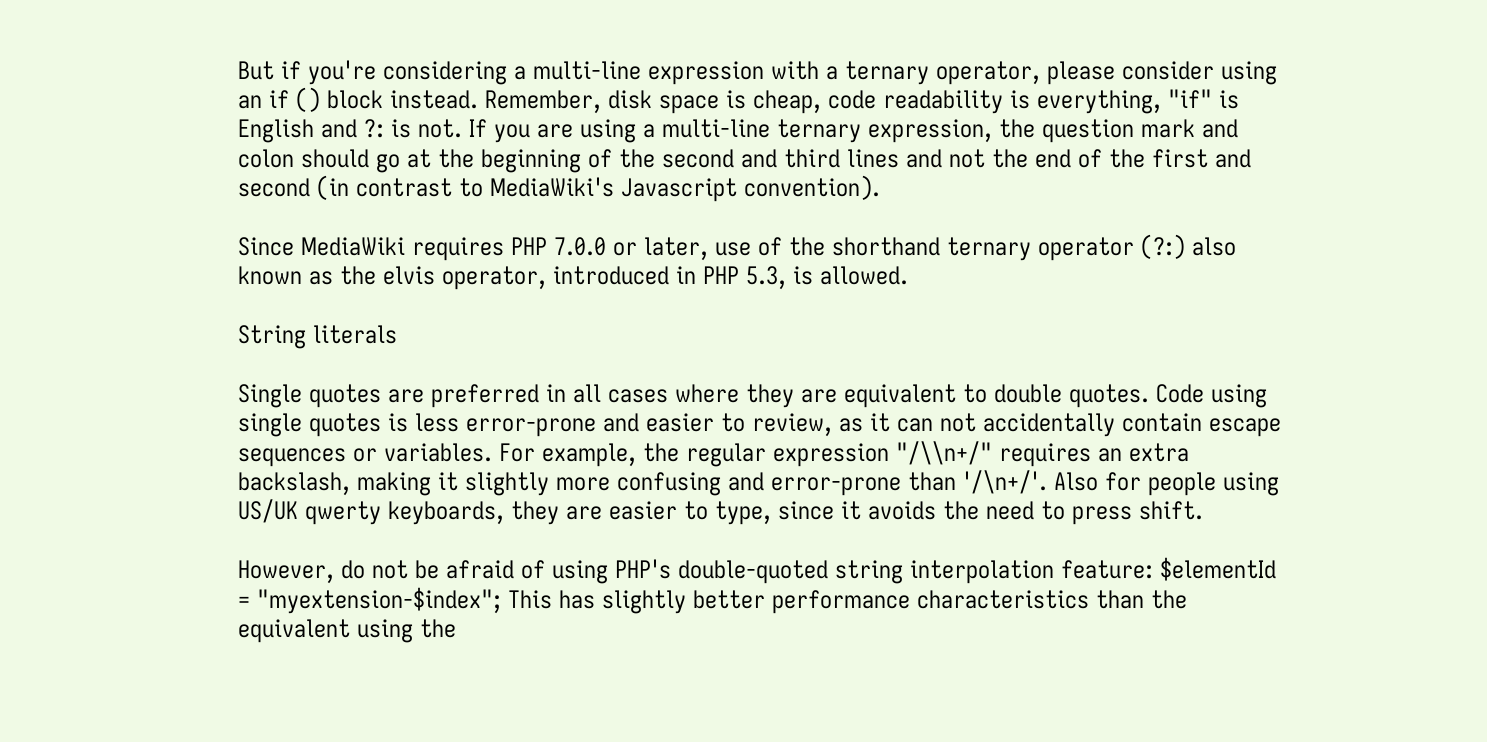But if you're considering a multi-line expression with a ternary operator, please consider using an if () block instead. Remember, disk space is cheap, code readability is everything, "if" is English and ?: is not. If you are using a multi-line ternary expression, the question mark and colon should go at the beginning of the second and third lines and not the end of the first and second (in contrast to MediaWiki's Javascript convention).

Since MediaWiki requires PHP 7.0.0 or later, use of the shorthand ternary operator (?:) also known as the elvis operator, introduced in PHP 5.3, is allowed.

String literals

Single quotes are preferred in all cases where they are equivalent to double quotes. Code using single quotes is less error-prone and easier to review, as it can not accidentally contain escape sequences or variables. For example, the regular expression "/\\n+/" requires an extra backslash, making it slightly more confusing and error-prone than '/\n+/'. Also for people using US/UK qwerty keyboards, they are easier to type, since it avoids the need to press shift.

However, do not be afraid of using PHP's double-quoted string interpolation feature: $elementId = "myextension-$index"; This has slightly better performance characteristics than the equivalent using the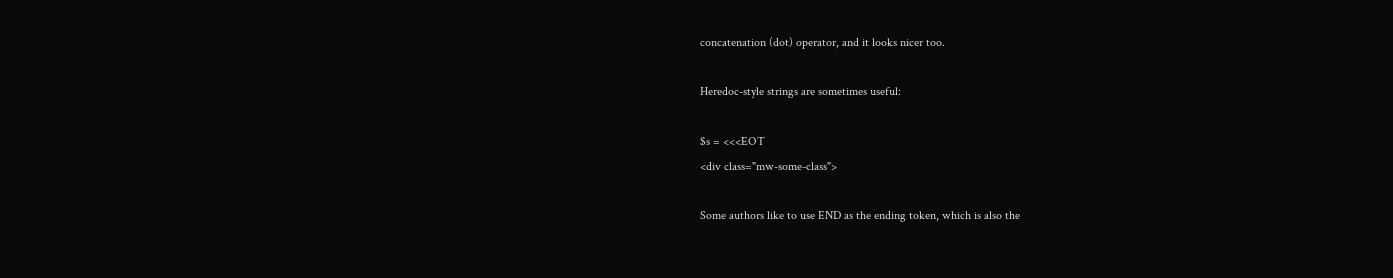concatenation (dot) operator, and it looks nicer too.

Heredoc-style strings are sometimes useful:

$s = <<<EOT
<div class="mw-some-class">

Some authors like to use END as the ending token, which is also the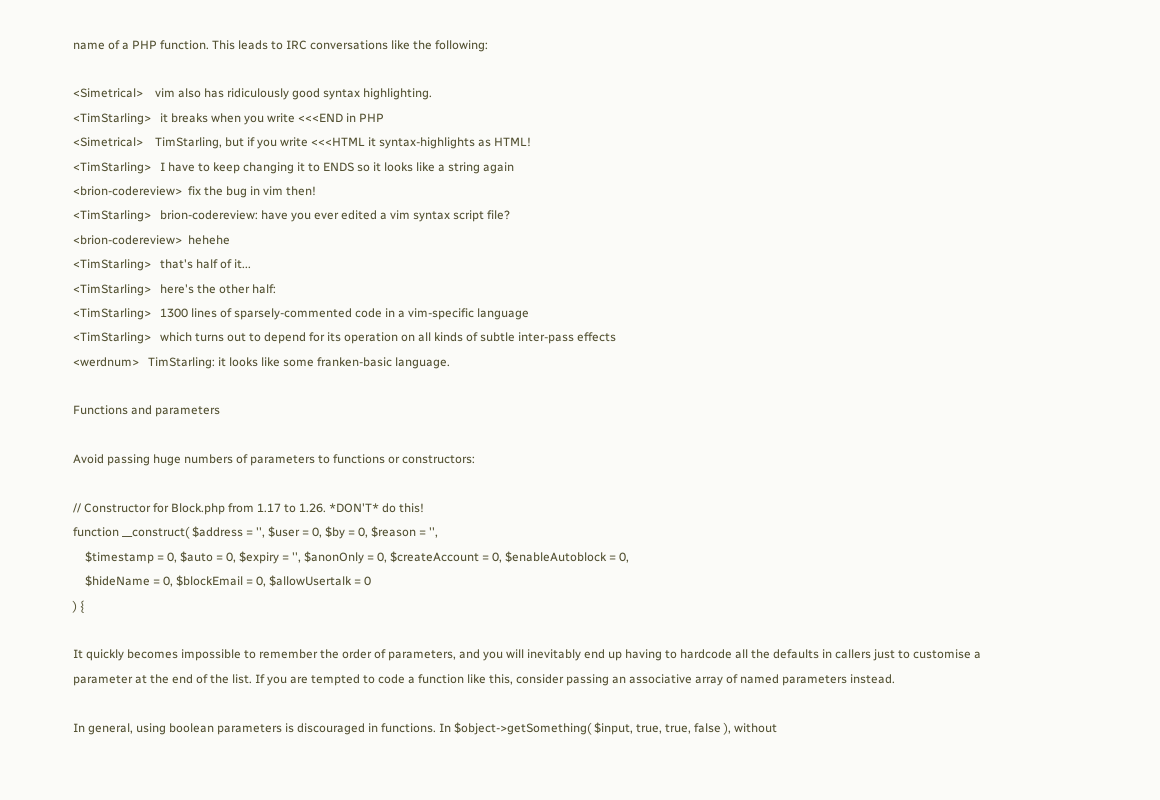name of a PHP function. This leads to IRC conversations like the following:

<Simetrical>    vim also has ridiculously good syntax highlighting.
<TimStarling>   it breaks when you write <<<END in PHP
<Simetrical>    TimStarling, but if you write <<<HTML it syntax-highlights as HTML!
<TimStarling>   I have to keep changing it to ENDS so it looks like a string again
<brion-codereview>  fix the bug in vim then!
<TimStarling>   brion-codereview: have you ever edited a vim syntax script file?
<brion-codereview>  hehehe
<TimStarling>   that's half of it...
<TimStarling>   here's the other half:
<TimStarling>   1300 lines of sparsely-commented code in a vim-specific language
<TimStarling>   which turns out to depend for its operation on all kinds of subtle inter-pass effects
<werdnum>   TimStarling: it looks like some franken-basic language.

Functions and parameters

Avoid passing huge numbers of parameters to functions or constructors:

// Constructor for Block.php from 1.17 to 1.26. *DON'T* do this!
function __construct( $address = '', $user = 0, $by = 0, $reason = '',
    $timestamp = 0, $auto = 0, $expiry = '', $anonOnly = 0, $createAccount = 0, $enableAutoblock = 0,
    $hideName = 0, $blockEmail = 0, $allowUsertalk = 0
) {

It quickly becomes impossible to remember the order of parameters, and you will inevitably end up having to hardcode all the defaults in callers just to customise a parameter at the end of the list. If you are tempted to code a function like this, consider passing an associative array of named parameters instead.

In general, using boolean parameters is discouraged in functions. In $object->getSomething( $input, true, true, false ), without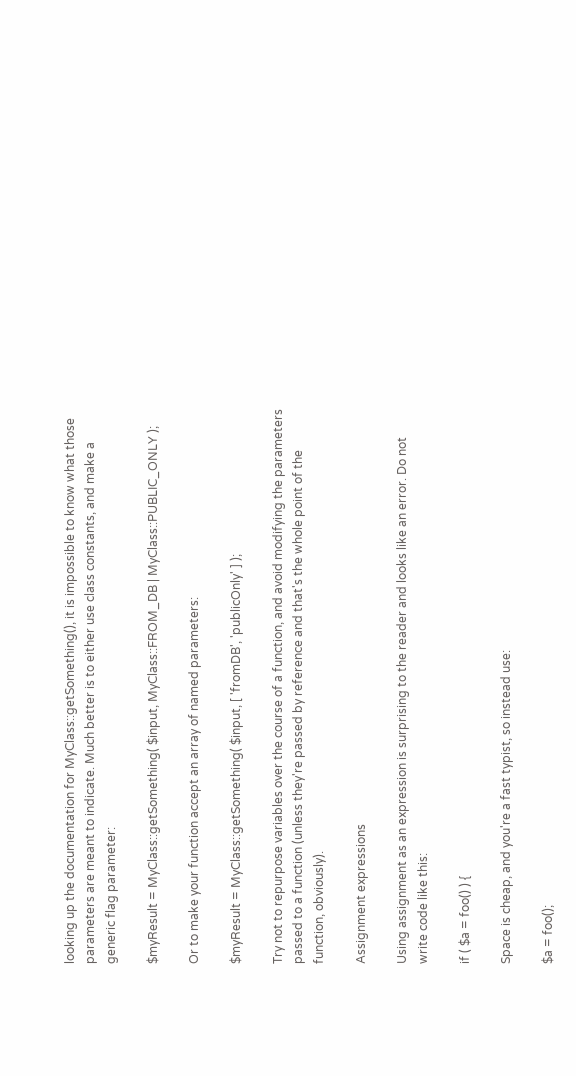looking up the documentation for MyClass::getSomething(), it is impossible to know what those parameters are meant to indicate. Much better is to either use class constants, and make a generic flag parameter:

$myResult = MyClass::getSomething( $input, MyClass::FROM_DB | MyClass::PUBLIC_ONLY );

Or to make your function accept an array of named parameters:

$myResult = MyClass::getSomething( $input, [ 'fromDB', 'publicOnly' ] );

Try not to repurpose variables over the course of a function, and avoid modifying the parameters passed to a function (unless they're passed by reference and that's the whole point of the function, obviously).

Assignment expressions

Using assignment as an expression is surprising to the reader and looks like an error. Do not write code like this:

if ( $a = foo() ) {

Space is cheap, and you're a fast typist, so instead use:

$a = foo();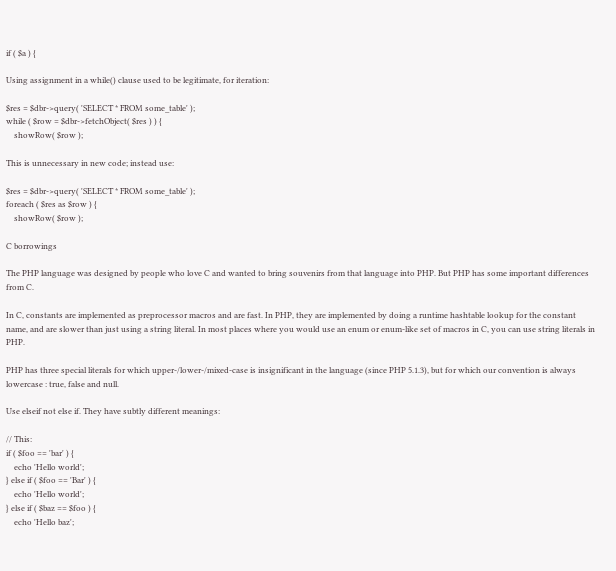if ( $a ) {

Using assignment in a while() clause used to be legitimate, for iteration:

$res = $dbr->query( 'SELECT * FROM some_table' );
while ( $row = $dbr->fetchObject( $res ) ) {
    showRow( $row );

This is unnecessary in new code; instead use:

$res = $dbr->query( 'SELECT * FROM some_table' );
foreach ( $res as $row ) {
    showRow( $row );

C borrowings

The PHP language was designed by people who love C and wanted to bring souvenirs from that language into PHP. But PHP has some important differences from C.

In C, constants are implemented as preprocessor macros and are fast. In PHP, they are implemented by doing a runtime hashtable lookup for the constant name, and are slower than just using a string literal. In most places where you would use an enum or enum-like set of macros in C, you can use string literals in PHP.

PHP has three special literals for which upper-/lower-/mixed-case is insignificant in the language (since PHP 5.1.3), but for which our convention is always lowercase : true, false and null.

Use elseif not else if. They have subtly different meanings:

// This:
if ( $foo == 'bar' ) {
    echo 'Hello world';
} else if ( $foo == 'Bar' ) {
    echo 'Hello world';
} else if ( $baz == $foo ) {
    echo 'Hello baz';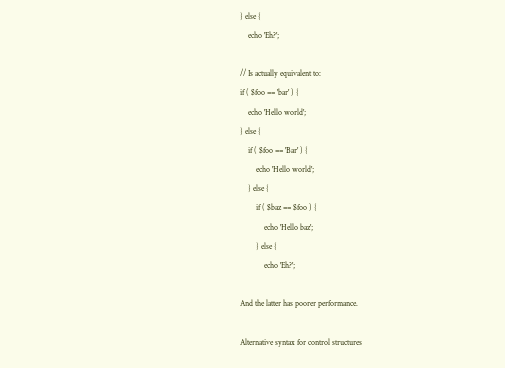} else {
    echo 'Eh?';

// Is actually equivalent to:
if ( $foo == 'bar' ) {
    echo 'Hello world';
} else {
    if ( $foo == 'Bar' ) {
        echo 'Hello world';
    } else {
        if ( $baz == $foo ) {
            echo 'Hello baz';
        } else {
            echo 'Eh?';

And the latter has poorer performance.

Alternative syntax for control structures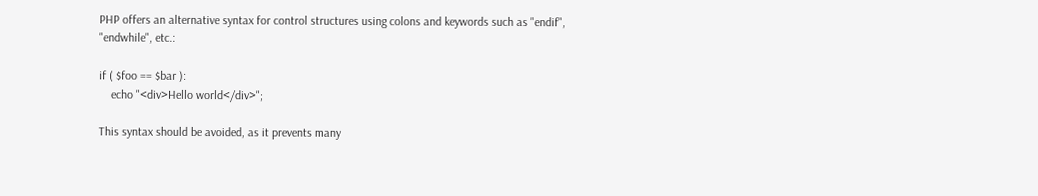PHP offers an alternative syntax for control structures using colons and keywords such as "endif", "endwhile", etc.:

if ( $foo == $bar ):
    echo "<div>Hello world</div>";

This syntax should be avoided, as it prevents many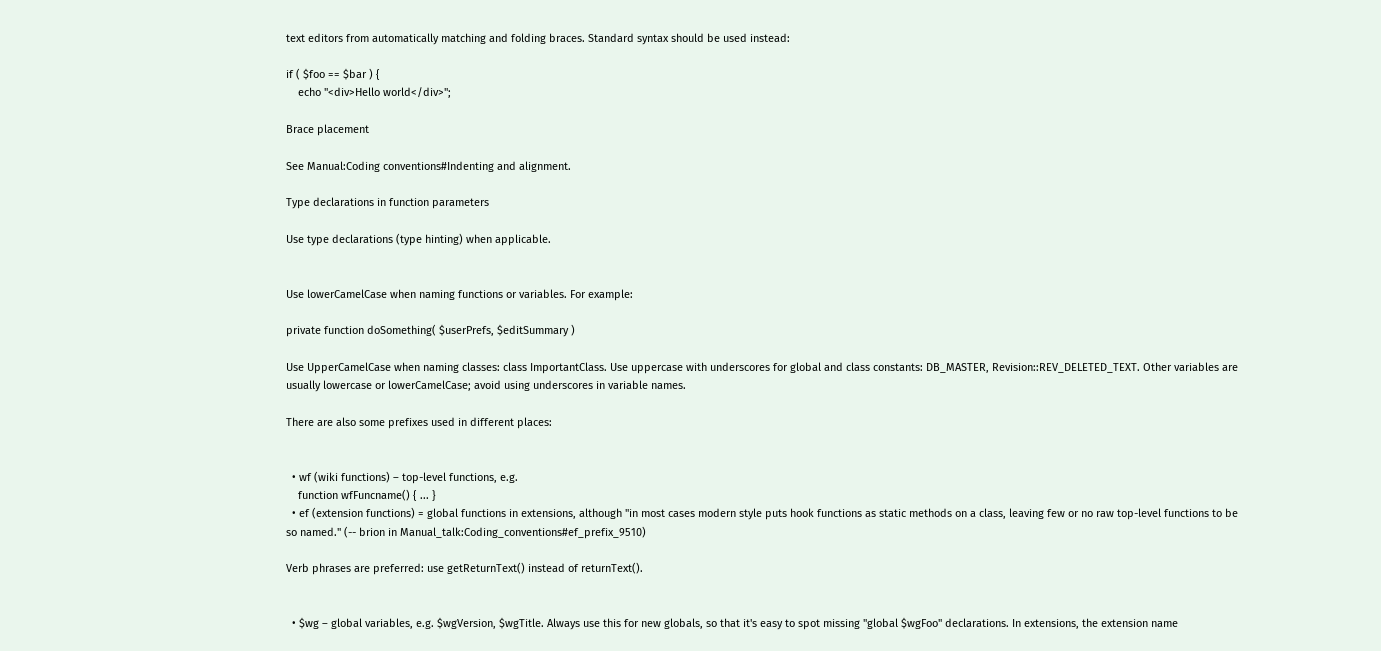text editors from automatically matching and folding braces. Standard syntax should be used instead:

if ( $foo == $bar ) {
    echo "<div>Hello world</div>";

Brace placement

See Manual:Coding conventions#Indenting and alignment.

Type declarations in function parameters

Use type declarations (type hinting) when applicable.


Use lowerCamelCase when naming functions or variables. For example:

private function doSomething( $userPrefs, $editSummary )

Use UpperCamelCase when naming classes: class ImportantClass. Use uppercase with underscores for global and class constants: DB_MASTER, Revision::REV_DELETED_TEXT. Other variables are usually lowercase or lowerCamelCase; avoid using underscores in variable names.

There are also some prefixes used in different places:


  • wf (wiki functions) – top-level functions, e.g.
    function wfFuncname() { ... }
  • ef (extension functions) = global functions in extensions, although "in most cases modern style puts hook functions as static methods on a class, leaving few or no raw top-level functions to be so named." (-- brion in Manual_talk:Coding_conventions#ef_prefix_9510)

Verb phrases are preferred: use getReturnText() instead of returnText().


  • $wg – global variables, e.g. $wgVersion, $wgTitle. Always use this for new globals, so that it's easy to spot missing "global $wgFoo" declarations. In extensions, the extension name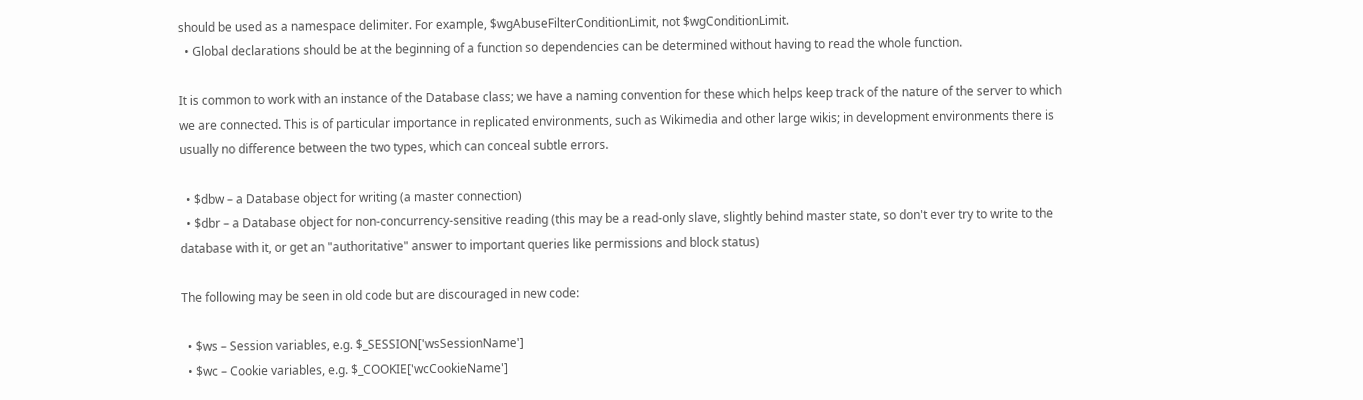should be used as a namespace delimiter. For example, $wgAbuseFilterConditionLimit, not $wgConditionLimit.
  • Global declarations should be at the beginning of a function so dependencies can be determined without having to read the whole function.

It is common to work with an instance of the Database class; we have a naming convention for these which helps keep track of the nature of the server to which we are connected. This is of particular importance in replicated environments, such as Wikimedia and other large wikis; in development environments there is usually no difference between the two types, which can conceal subtle errors.

  • $dbw – a Database object for writing (a master connection)
  • $dbr – a Database object for non-concurrency-sensitive reading (this may be a read-only slave, slightly behind master state, so don't ever try to write to the database with it, or get an "authoritative" answer to important queries like permissions and block status)

The following may be seen in old code but are discouraged in new code:

  • $ws – Session variables, e.g. $_SESSION['wsSessionName']
  • $wc – Cookie variables, e.g. $_COOKIE['wcCookieName']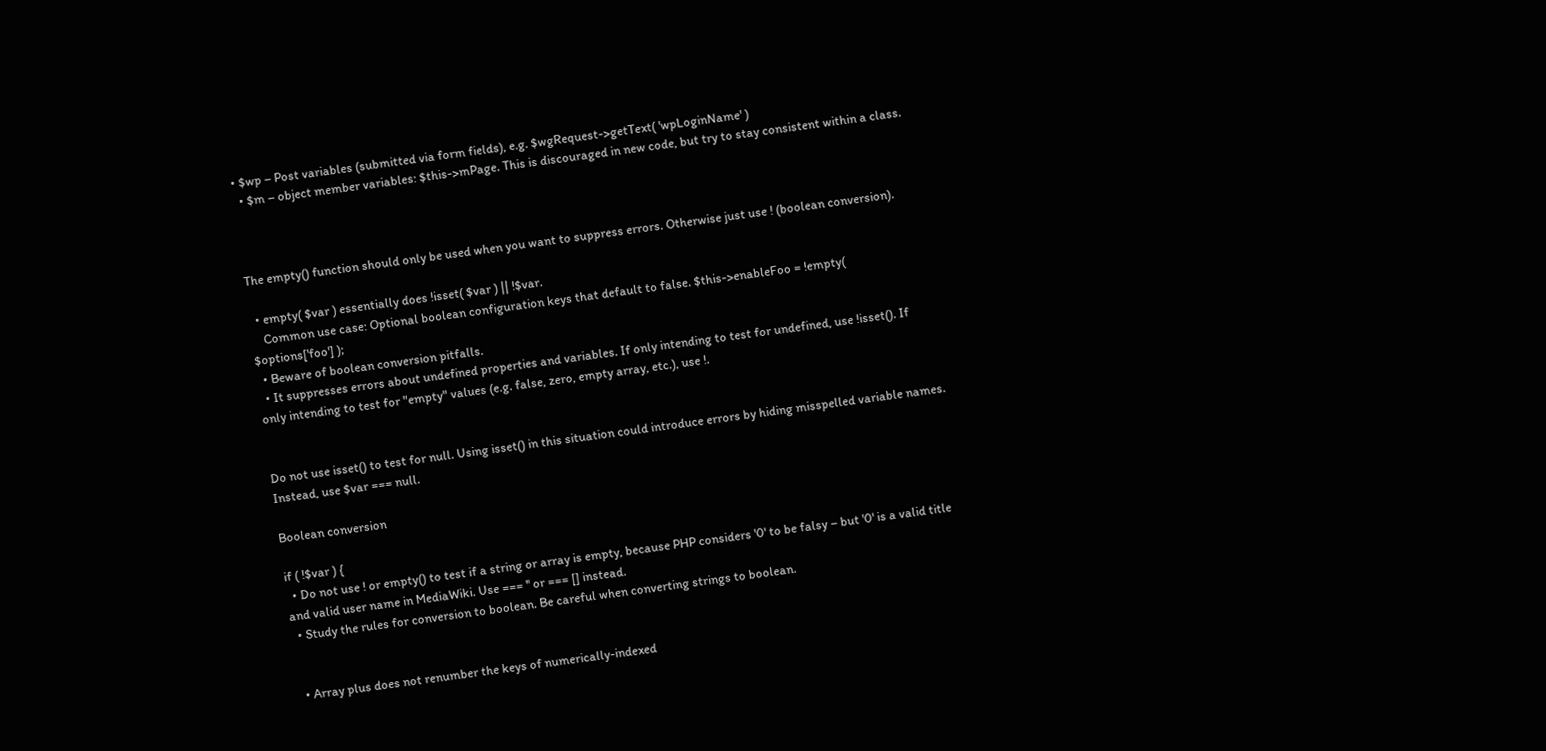• $wp – Post variables (submitted via form fields), e.g. $wgRequest->getText( 'wpLoginName' )
  • $m – object member variables: $this->mPage. This is discouraged in new code, but try to stay consistent within a class.



The empty() function should only be used when you want to suppress errors. Otherwise just use ! (boolean conversion).

  • empty( $var ) essentially does !isset( $var ) || !$var.
    Common use case: Optional boolean configuration keys that default to false. $this->enableFoo = !empty( $options['foo'] );
  • Beware of boolean conversion pitfalls.
  • It suppresses errors about undefined properties and variables. If only intending to test for undefined, use !isset(). If only intending to test for "empty" values (e.g. false, zero, empty array, etc.), use !.


Do not use isset() to test for null. Using isset() in this situation could introduce errors by hiding misspelled variable names. Instead, use $var === null.

Boolean conversion

if ( !$var ) {
  • Do not use ! or empty() to test if a string or array is empty, because PHP considers '0' to be falsy – but '0' is a valid title and valid user name in MediaWiki. Use === '' or === [] instead.
  • Study the rules for conversion to boolean. Be careful when converting strings to boolean.


  • Array plus does not renumber the keys of numerically-indexed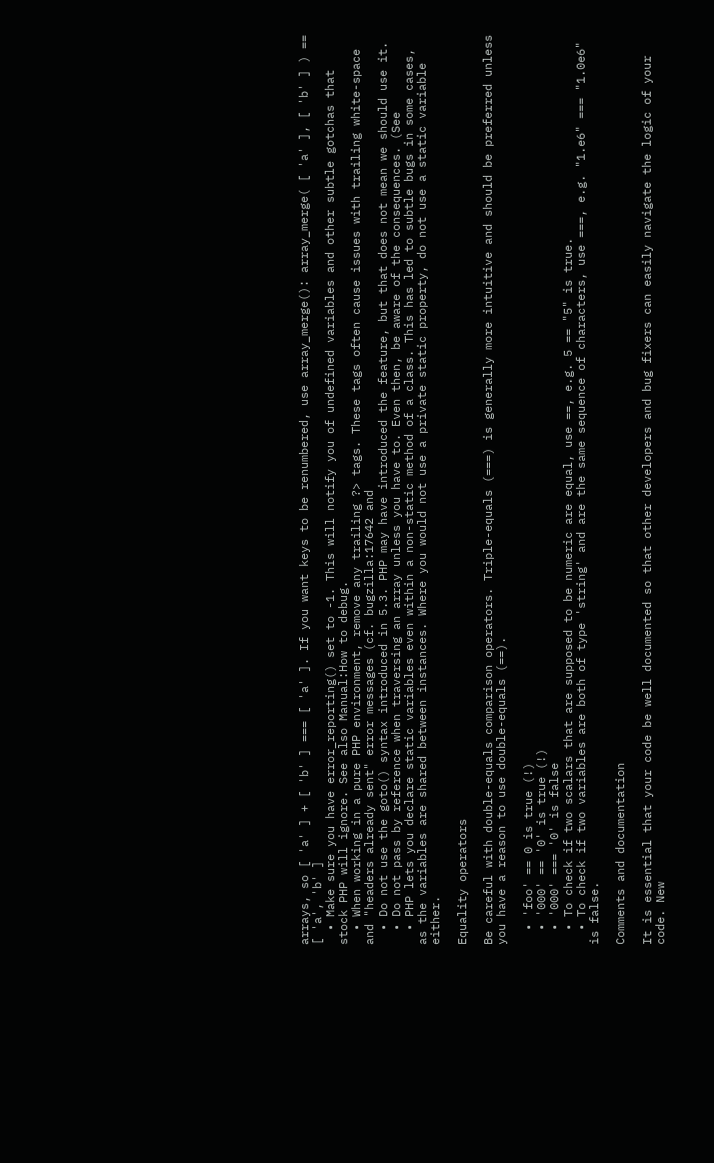arrays, so [ 'a' ] + [ 'b' ] === [ 'a' ]. If you want keys to be renumbered, use array_merge(): array_merge( [ 'a' ], [ 'b' ] ) == [ 'a', 'b' ]
  • Make sure you have error_reporting() set to -1. This will notify you of undefined variables and other subtle gotchas that stock PHP will ignore. See also Manual:How to debug.
  • When working in a pure PHP environment, remove any trailing ?> tags. These tags often cause issues with trailing white-space and "headers already sent" error messages (cf. bugzilla:17642 and
  • Do not use the goto() syntax introduced in 5.3. PHP may have introduced the feature, but that does not mean we should use it.
  • Do not pass by reference when traversing an array unless you have to. Even then, be aware of the consequences. (See
  • PHP lets you declare static variables even within a non-static method of a class. This has led to subtle bugs in some cases, as the variables are shared between instances. Where you would not use a private static property, do not use a static variable either.

Equality operators

Be careful with double-equals comparison operators. Triple-equals (===) is generally more intuitive and should be preferred unless you have a reason to use double-equals (==).

  • 'foo' == 0 is true (!)
  • '000' == '0' is true (!)
  • '000' === '0' is false
  • To check if two scalars that are supposed to be numeric are equal, use ==, e.g. 5 == "5" is true.
  • To check if two variables are both of type 'string' and are the same sequence of characters, use ===, e.g. "1.e6" === "1.0e6" is false.

Comments and documentation

It is essential that your code be well documented so that other developers and bug fixers can easily navigate the logic of your code. New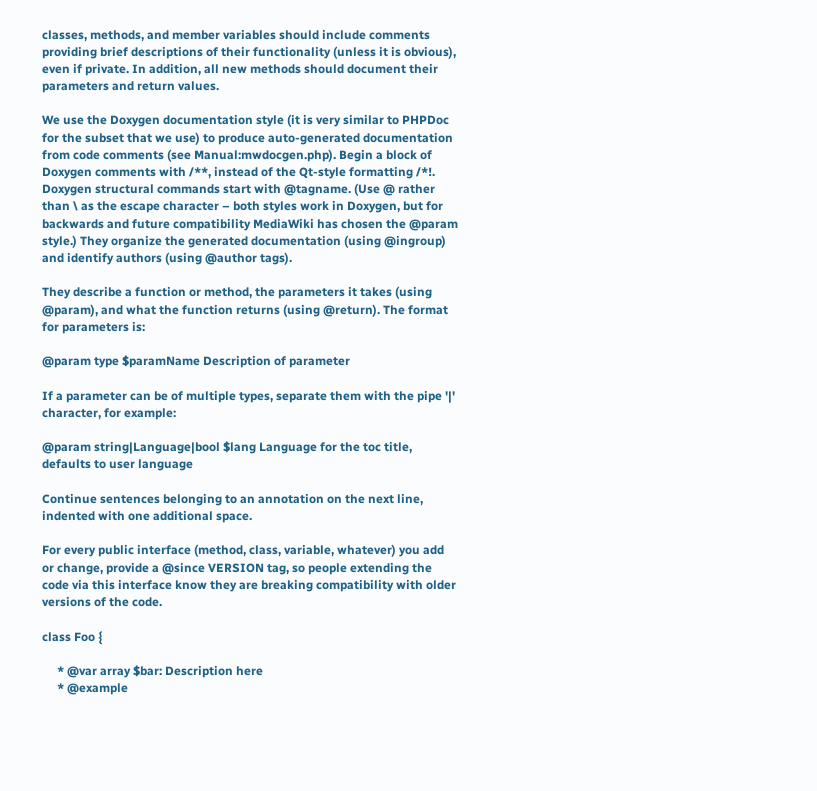classes, methods, and member variables should include comments providing brief descriptions of their functionality (unless it is obvious), even if private. In addition, all new methods should document their parameters and return values.

We use the Doxygen documentation style (it is very similar to PHPDoc for the subset that we use) to produce auto-generated documentation from code comments (see Manual:mwdocgen.php). Begin a block of Doxygen comments with /**, instead of the Qt-style formatting /*!. Doxygen structural commands start with @tagname. (Use @ rather than \ as the escape character – both styles work in Doxygen, but for backwards and future compatibility MediaWiki has chosen the @param style.) They organize the generated documentation (using @ingroup) and identify authors (using @author tags).

They describe a function or method, the parameters it takes (using @param), and what the function returns (using @return). The format for parameters is:

@param type $paramName Description of parameter

If a parameter can be of multiple types, separate them with the pipe '|' character, for example:

@param string|Language|bool $lang Language for the toc title, defaults to user language

Continue sentences belonging to an annotation on the next line, indented with one additional space.

For every public interface (method, class, variable, whatever) you add or change, provide a @since VERSION tag, so people extending the code via this interface know they are breaking compatibility with older versions of the code.

class Foo {

     * @var array $bar: Description here
     * @example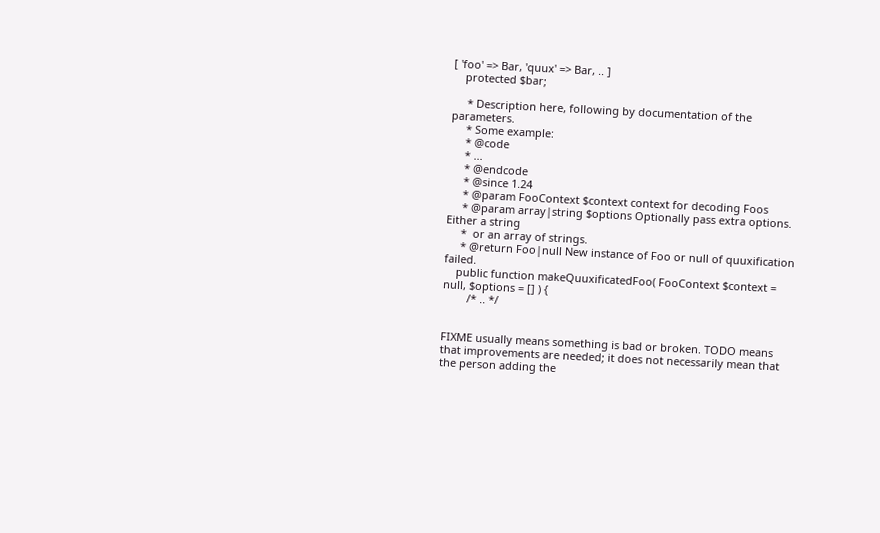[ 'foo' => Bar, 'quux' => Bar, .. ]
    protected $bar;

     * Description here, following by documentation of the parameters.
     * Some example:
     * @code
     * ...
     * @endcode
     * @since 1.24
     * @param FooContext $context context for decoding Foos
     * @param array|string $options Optionally pass extra options. Either a string
     *  or an array of strings.
     * @return Foo|null New instance of Foo or null of quuxification failed.
    public function makeQuuxificatedFoo( FooContext $context = null, $options = [] ) {
        /* .. */


FIXME usually means something is bad or broken. TODO means that improvements are needed; it does not necessarily mean that the person adding the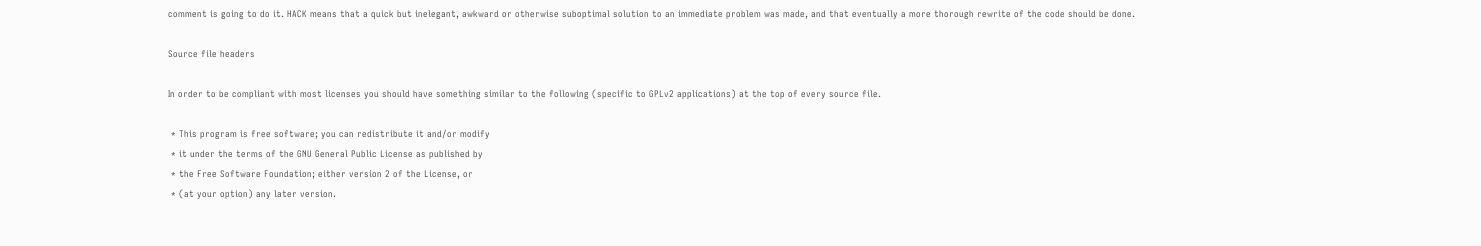comment is going to do it. HACK means that a quick but inelegant, awkward or otherwise suboptimal solution to an immediate problem was made, and that eventually a more thorough rewrite of the code should be done.

Source file headers

In order to be compliant with most licenses you should have something similar to the following (specific to GPLv2 applications) at the top of every source file.

 * This program is free software; you can redistribute it and/or modify
 * it under the terms of the GNU General Public License as published by
 * the Free Software Foundation; either version 2 of the License, or
 * (at your option) any later version.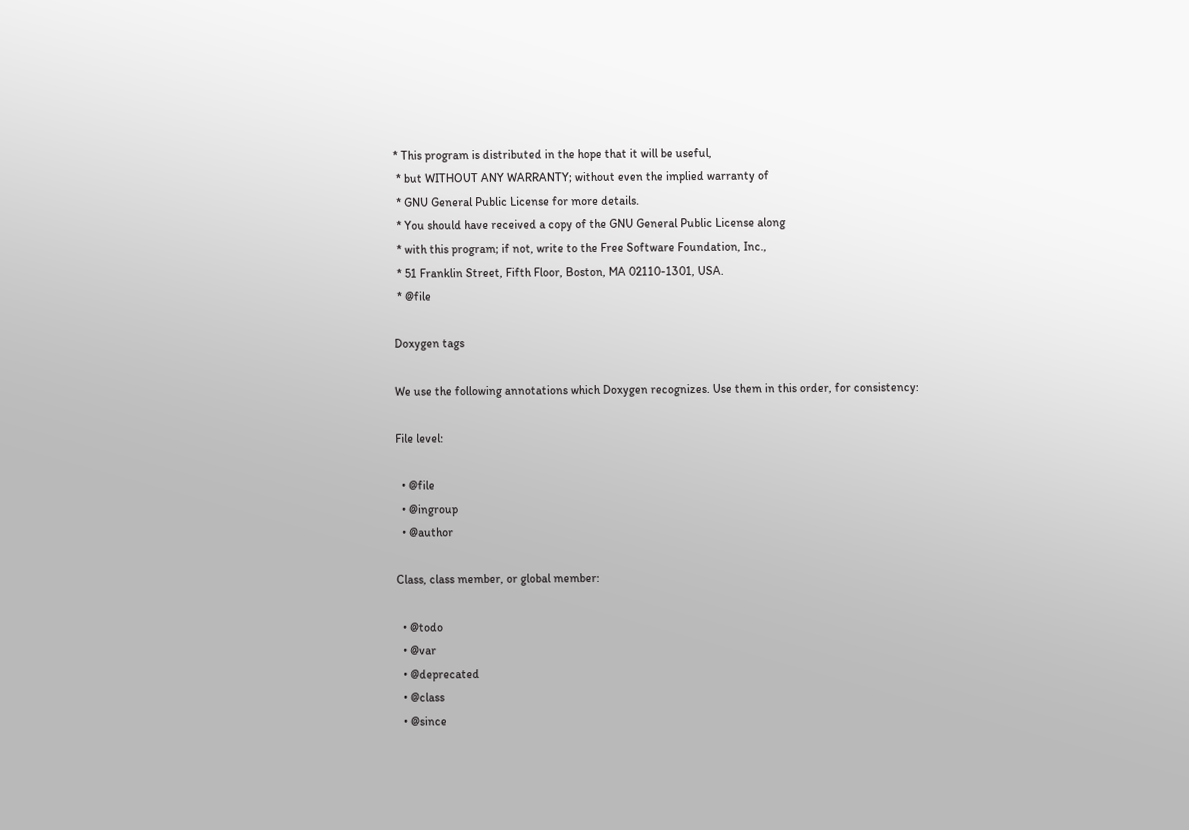* This program is distributed in the hope that it will be useful,
 * but WITHOUT ANY WARRANTY; without even the implied warranty of
 * GNU General Public License for more details.
 * You should have received a copy of the GNU General Public License along
 * with this program; if not, write to the Free Software Foundation, Inc.,
 * 51 Franklin Street, Fifth Floor, Boston, MA 02110-1301, USA.
 * @file

Doxygen tags

We use the following annotations which Doxygen recognizes. Use them in this order, for consistency:

File level:

  • @file
  • @ingroup
  • @author

Class, class member, or global member:

  • @todo
  • @var
  • @deprecated
  • @class
  • @since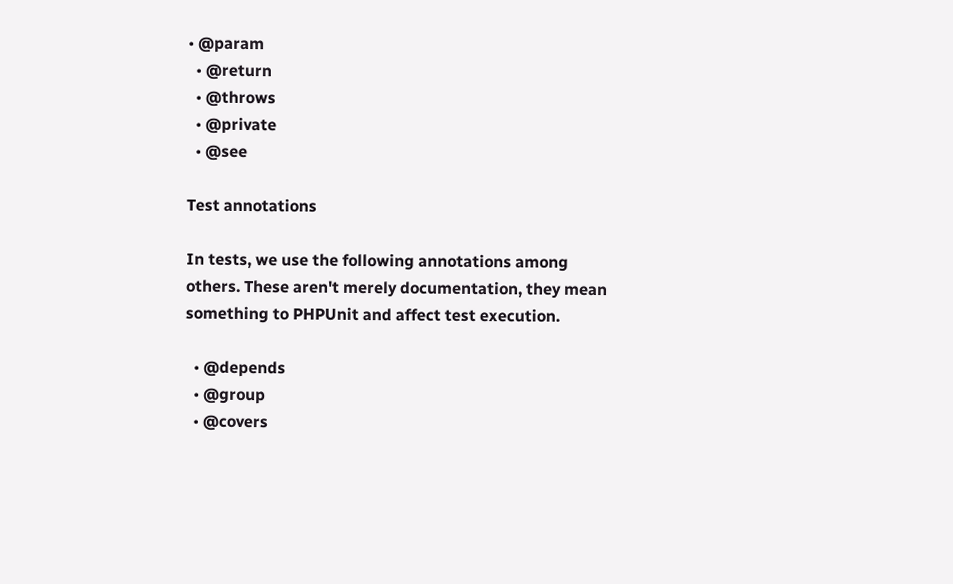• @param
  • @return
  • @throws
  • @private
  • @see

Test annotations

In tests, we use the following annotations among others. These aren't merely documentation, they mean something to PHPUnit and affect test execution.

  • @depends
  • @group
  • @covers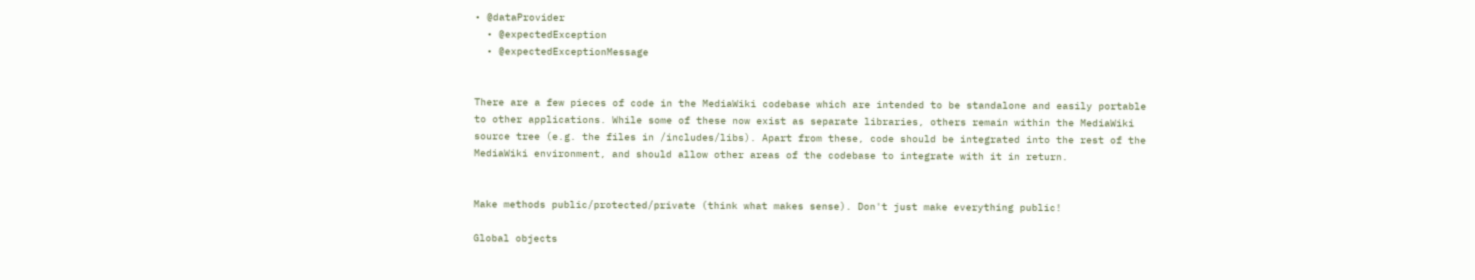• @dataProvider
  • @expectedException
  • @expectedExceptionMessage


There are a few pieces of code in the MediaWiki codebase which are intended to be standalone and easily portable to other applications. While some of these now exist as separate libraries, others remain within the MediaWiki source tree (e.g. the files in /includes/libs). Apart from these, code should be integrated into the rest of the MediaWiki environment, and should allow other areas of the codebase to integrate with it in return.


Make methods public/protected/private (think what makes sense). Don't just make everything public!

Global objects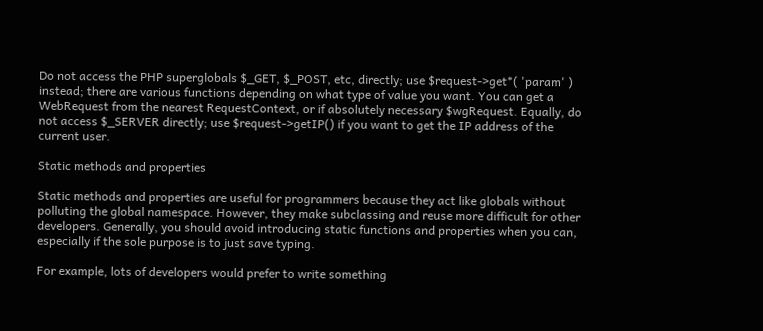Do not access the PHP superglobals $_GET, $_POST, etc, directly; use $request->get*( 'param' ) instead; there are various functions depending on what type of value you want. You can get a WebRequest from the nearest RequestContext, or if absolutely necessary $wgRequest. Equally, do not access $_SERVER directly; use $request->getIP() if you want to get the IP address of the current user.

Static methods and properties

Static methods and properties are useful for programmers because they act like globals without polluting the global namespace. However, they make subclassing and reuse more difficult for other developers. Generally, you should avoid introducing static functions and properties when you can, especially if the sole purpose is to just save typing.

For example, lots of developers would prefer to write something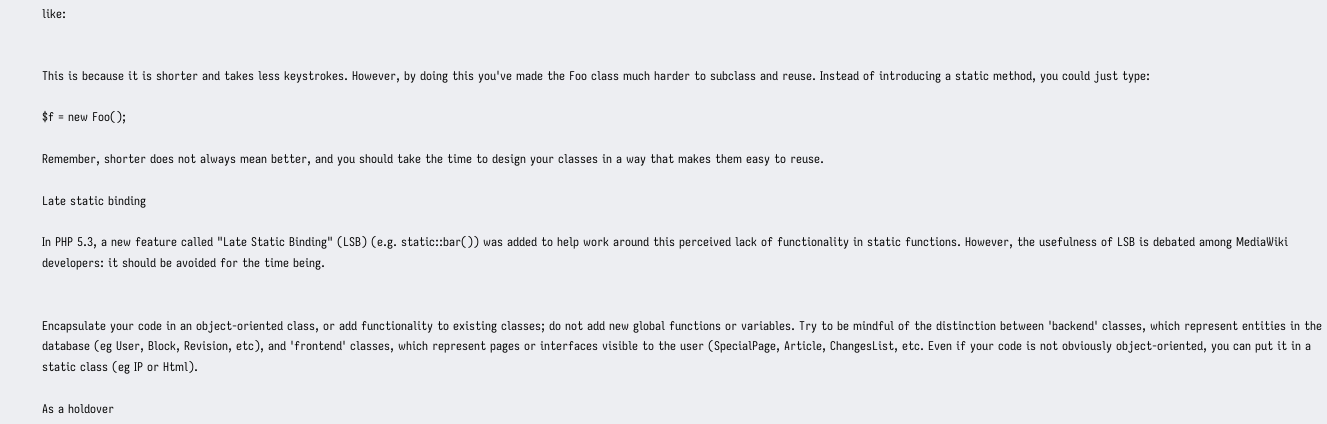like:


This is because it is shorter and takes less keystrokes. However, by doing this you've made the Foo class much harder to subclass and reuse. Instead of introducing a static method, you could just type:

$f = new Foo();

Remember, shorter does not always mean better, and you should take the time to design your classes in a way that makes them easy to reuse.

Late static binding

In PHP 5.3, a new feature called "Late Static Binding" (LSB) (e.g. static::bar()) was added to help work around this perceived lack of functionality in static functions. However, the usefulness of LSB is debated among MediaWiki developers: it should be avoided for the time being.


Encapsulate your code in an object-oriented class, or add functionality to existing classes; do not add new global functions or variables. Try to be mindful of the distinction between 'backend' classes, which represent entities in the database (eg User, Block, Revision, etc), and 'frontend' classes, which represent pages or interfaces visible to the user (SpecialPage, Article, ChangesList, etc. Even if your code is not obviously object-oriented, you can put it in a static class (eg IP or Html).

As a holdover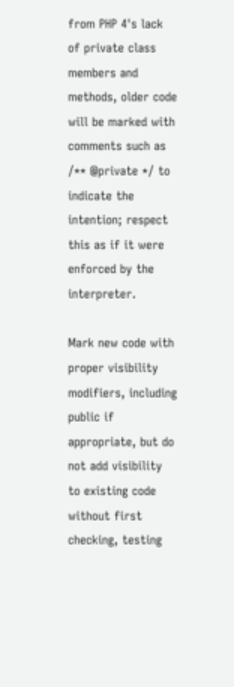from PHP 4's lack of private class members and methods, older code will be marked with comments such as /** @private */ to indicate the intention; respect this as if it were enforced by the interpreter.

Mark new code with proper visibility modifiers, including public if appropriate, but do not add visibility to existing code without first checking, testing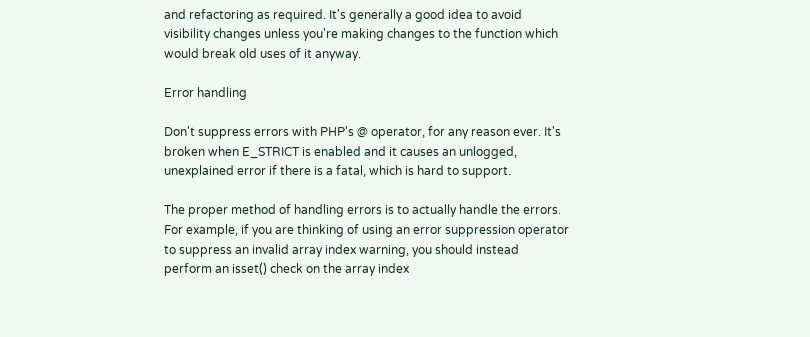and refactoring as required. It's generally a good idea to avoid visibility changes unless you're making changes to the function which would break old uses of it anyway.

Error handling

Don't suppress errors with PHP's @ operator, for any reason ever. It's broken when E_STRICT is enabled and it causes an unlogged, unexplained error if there is a fatal, which is hard to support.

The proper method of handling errors is to actually handle the errors. For example, if you are thinking of using an error suppression operator to suppress an invalid array index warning, you should instead perform an isset() check on the array index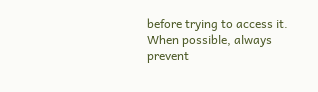before trying to access it. When possible, always prevent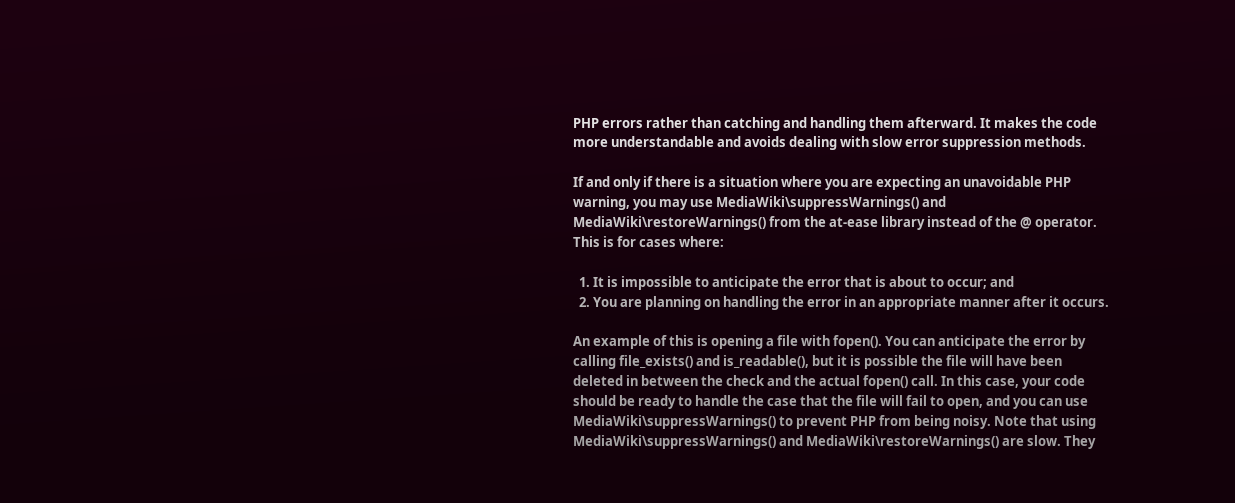PHP errors rather than catching and handling them afterward. It makes the code more understandable and avoids dealing with slow error suppression methods.

If and only if there is a situation where you are expecting an unavoidable PHP warning, you may use MediaWiki\suppressWarnings() and MediaWiki\restoreWarnings() from the at-ease library instead of the @ operator. This is for cases where:

  1. It is impossible to anticipate the error that is about to occur; and
  2. You are planning on handling the error in an appropriate manner after it occurs.

An example of this is opening a file with fopen(). You can anticipate the error by calling file_exists() and is_readable(), but it is possible the file will have been deleted in between the check and the actual fopen() call. In this case, your code should be ready to handle the case that the file will fail to open, and you can use MediaWiki\suppressWarnings() to prevent PHP from being noisy. Note that using MediaWiki\suppressWarnings() and MediaWiki\restoreWarnings() are slow. They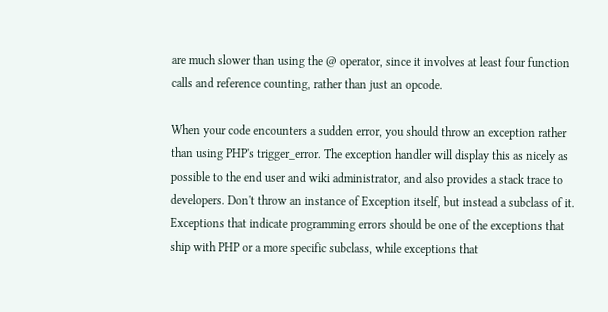are much slower than using the @ operator, since it involves at least four function calls and reference counting, rather than just an opcode.

When your code encounters a sudden error, you should throw an exception rather than using PHP's trigger_error. The exception handler will display this as nicely as possible to the end user and wiki administrator, and also provides a stack trace to developers. Don't throw an instance of Exception itself, but instead a subclass of it. Exceptions that indicate programming errors should be one of the exceptions that ship with PHP or a more specific subclass, while exceptions that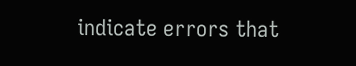indicate errors that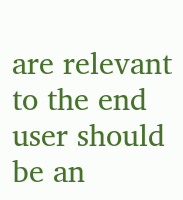are relevant to the end user should be an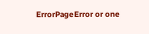ErrorPageError or one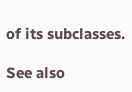of its subclasses.

See also